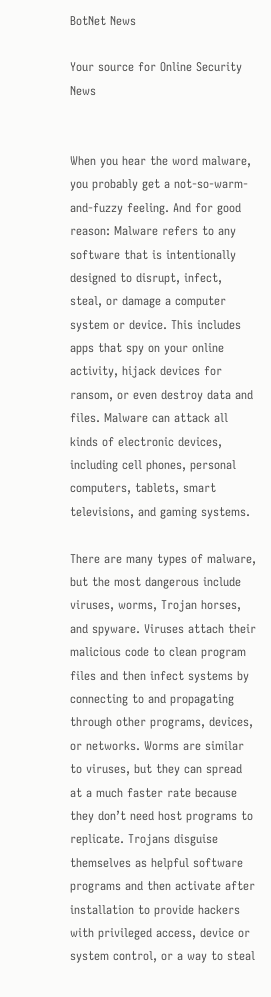BotNet News

Your source for Online Security News


When you hear the word malware, you probably get a not-so-warm-and-fuzzy feeling. And for good reason: Malware refers to any software that is intentionally designed to disrupt, infect, steal, or damage a computer system or device. This includes apps that spy on your online activity, hijack devices for ransom, or even destroy data and files. Malware can attack all kinds of electronic devices, including cell phones, personal computers, tablets, smart televisions, and gaming systems.

There are many types of malware, but the most dangerous include viruses, worms, Trojan horses, and spyware. Viruses attach their malicious code to clean program files and then infect systems by connecting to and propagating through other programs, devices, or networks. Worms are similar to viruses, but they can spread at a much faster rate because they don’t need host programs to replicate. Trojans disguise themselves as helpful software programs and then activate after installation to provide hackers with privileged access, device or system control, or a way to steal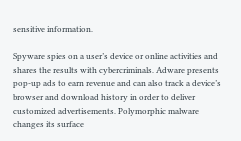sensitive information.

Spyware spies on a user’s device or online activities and shares the results with cybercriminals. Adware presents pop-up ads to earn revenue and can also track a device’s browser and download history in order to deliver customized advertisements. Polymorphic malware changes its surface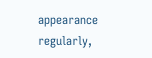appearance regularly,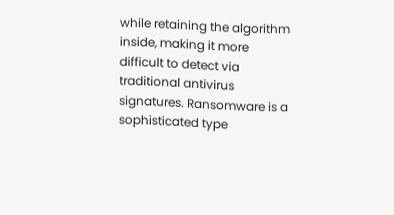while retaining the algorithm inside, making it more difficult to detect via traditional antivirus signatures. Ransomware is a sophisticated type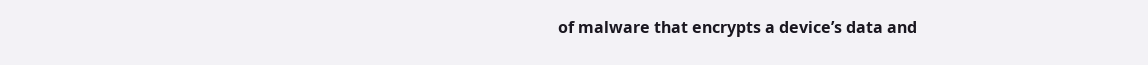of malware that encrypts a device’s data and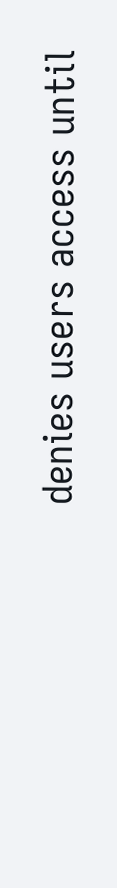denies users access until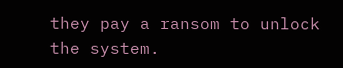they pay a ransom to unlock the system.